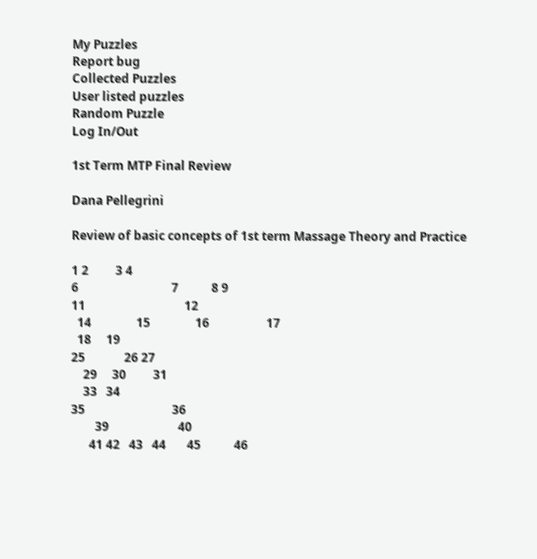My Puzzles
Report bug
Collected Puzzles
User listed puzzles
Random Puzzle
Log In/Out

1st Term MTP Final Review

Dana Pellegrini

Review of basic concepts of 1st term Massage Theory and Practice

1 2         3 4
6                               7           8 9
11                                 12
  14               15               16                   17
  18     19
25             26 27
    29     30         31
    33   34
35                             36
        39                       40
      41 42   43   44       45           46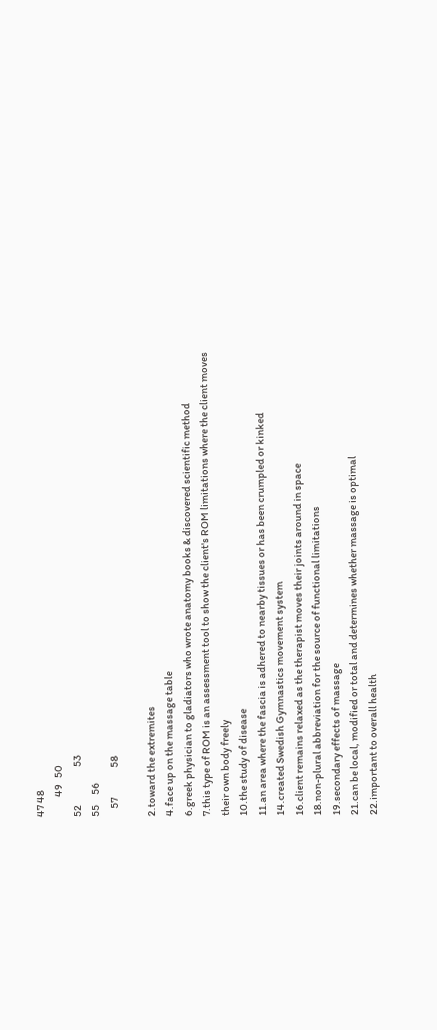47 48
          49   50
52                   53
55     56
    57               58

2.toward the extremites
4.face up on the massage table
6.greek physician to gladiators who wrote anatomy books & discovered scientific method
7.this type of ROM is an assessment tool to show the client's ROM limitations where the client moves their own body freely
10.the study of disease
11.an area where the fascia is adhered to nearby tissues or has been crumpled or kinked
14.created Swedish Gymnastics movement system
16.client remains relaxed as the therapist moves their joints around in space
18.non-plural abbreviation for the source of functional limitations
19.secondary effects of massage
21.can be local, modified or total and determines whether massage is optimal
22.important to overall health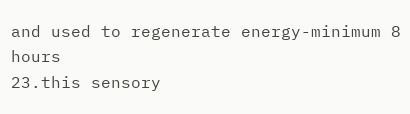and used to regenerate energy-minimum 8 hours
23.this sensory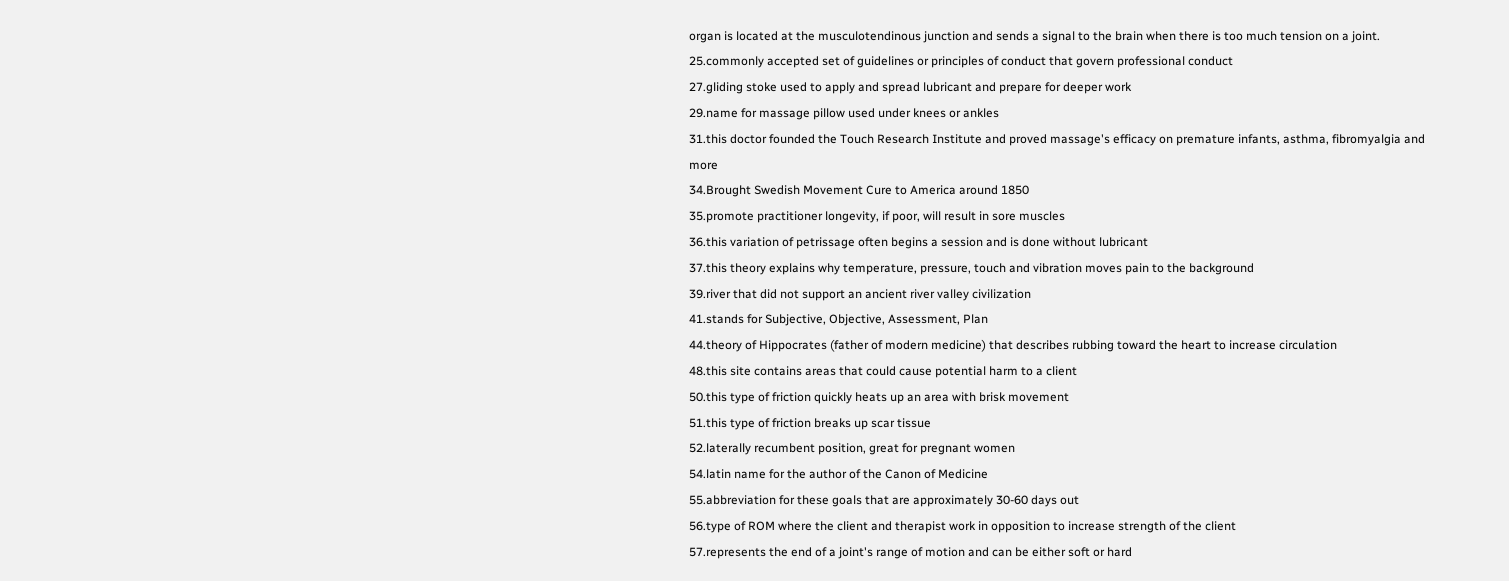organ is located at the musculotendinous junction and sends a signal to the brain when there is too much tension on a joint.
25.commonly accepted set of guidelines or principles of conduct that govern professional conduct
27.gliding stoke used to apply and spread lubricant and prepare for deeper work
29.name for massage pillow used under knees or ankles
31.this doctor founded the Touch Research Institute and proved massage's efficacy on premature infants, asthma, fibromyalgia and more
34.Brought Swedish Movement Cure to America around 1850
35.promote practitioner longevity, if poor, will result in sore muscles
36.this variation of petrissage often begins a session and is done without lubricant
37.this theory explains why temperature, pressure, touch and vibration moves pain to the background
39.river that did not support an ancient river valley civilization
41.stands for Subjective, Objective, Assessment, Plan
44.theory of Hippocrates (father of modern medicine) that describes rubbing toward the heart to increase circulation
48.this site contains areas that could cause potential harm to a client
50.this type of friction quickly heats up an area with brisk movement
51.this type of friction breaks up scar tissue
52.laterally recumbent position, great for pregnant women
54.latin name for the author of the Canon of Medicine
55.abbreviation for these goals that are approximately 30-60 days out
56.type of ROM where the client and therapist work in opposition to increase strength of the client
57.represents the end of a joint's range of motion and can be either soft or hard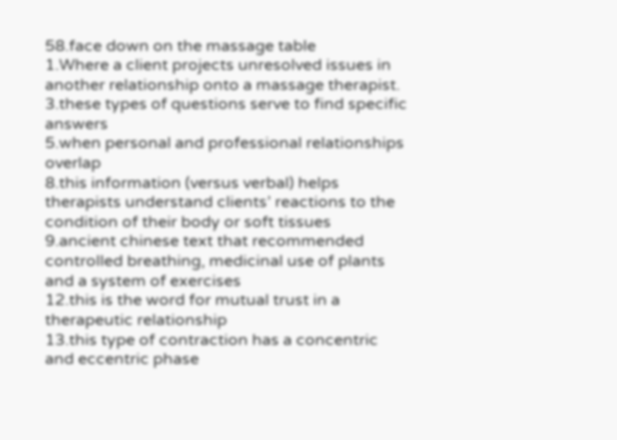58.face down on the massage table
1.Where a client projects unresolved issues in another relationship onto a massage therapist.
3.these types of questions serve to find specific answers
5.when personal and professional relationships overlap
8.this information (versus verbal) helps therapists understand clients’ reactions to the condition of their body or soft tissues
9.ancient chinese text that recommended controlled breathing, medicinal use of plants and a system of exercises
12.this is the word for mutual trust in a therapeutic relationship
13.this type of contraction has a concentric and eccentric phase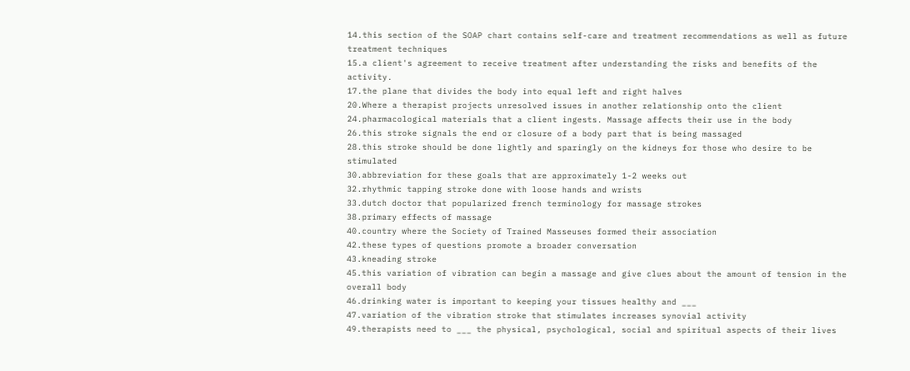14.this section of the SOAP chart contains self-care and treatment recommendations as well as future treatment techniques
15.a client's agreement to receive treatment after understanding the risks and benefits of the activity.
17.the plane that divides the body into equal left and right halves
20.Where a therapist projects unresolved issues in another relationship onto the client
24.pharmacological materials that a client ingests. Massage affects their use in the body
26.this stroke signals the end or closure of a body part that is being massaged
28.this stroke should be done lightly and sparingly on the kidneys for those who desire to be stimulated
30.abbreviation for these goals that are approximately 1-2 weeks out
32.rhythmic tapping stroke done with loose hands and wrists
33.dutch doctor that popularized french terminology for massage strokes
38.primary effects of massage
40.country where the Society of Trained Masseuses formed their association
42.these types of questions promote a broader conversation
43.kneading stroke
45.this variation of vibration can begin a massage and give clues about the amount of tension in the overall body
46.drinking water is important to keeping your tissues healthy and ___
47.variation of the vibration stroke that stimulates increases synovial activity
49.therapists need to ___ the physical, psychological, social and spiritual aspects of their lives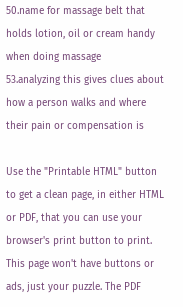50.name for massage belt that holds lotion, oil or cream handy when doing massage
53.analyzing this gives clues about how a person walks and where their pain or compensation is

Use the "Printable HTML" button to get a clean page, in either HTML or PDF, that you can use your browser's print button to print. This page won't have buttons or ads, just your puzzle. The PDF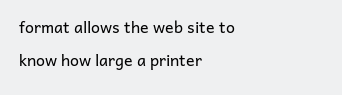format allows the web site to know how large a printer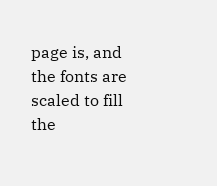page is, and the fonts are scaled to fill the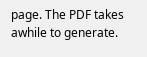page. The PDF takes awhile to generate.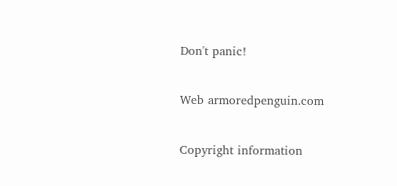Don't panic!

Web armoredpenguin.com

Copyright information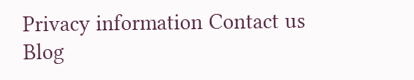Privacy information Contact us Blog